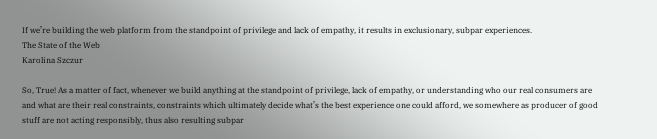If we’re building the web platform from the standpoint of privilege and lack of empathy, it results in exclusionary, subpar experiences.
The State of the Web
Karolina Szczur

So, True! As a matter of fact, whenever we build anything at the standpoint of privilege, lack of empathy, or understanding who our real consumers are and what are their real constraints, constraints which ultimately decide what’s the best experience one could afford, we somewhere as producer of good stuff are not acting responsibly, thus also resulting subpar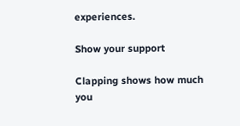experiences.

Show your support

Clapping shows how much you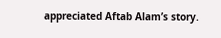appreciated Aftab Alam’s story.